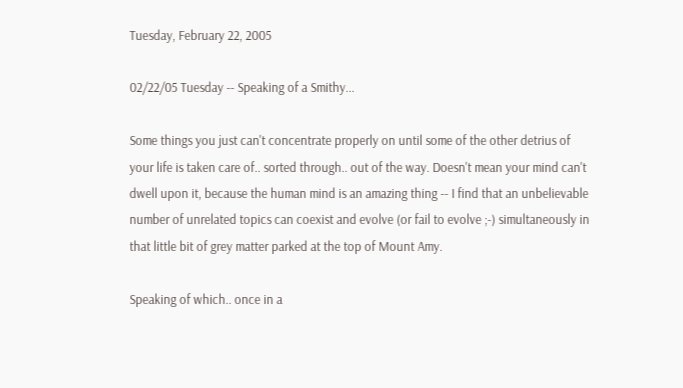Tuesday, February 22, 2005

02/22/05 Tuesday -- Speaking of a Smithy...

Some things you just can't concentrate properly on until some of the other detrius of your life is taken care of.. sorted through.. out of the way. Doesn't mean your mind can't dwell upon it, because the human mind is an amazing thing -- I find that an unbelievable number of unrelated topics can coexist and evolve (or fail to evolve ;-) simultaneously in that little bit of grey matter parked at the top of Mount Amy.

Speaking of which.. once in a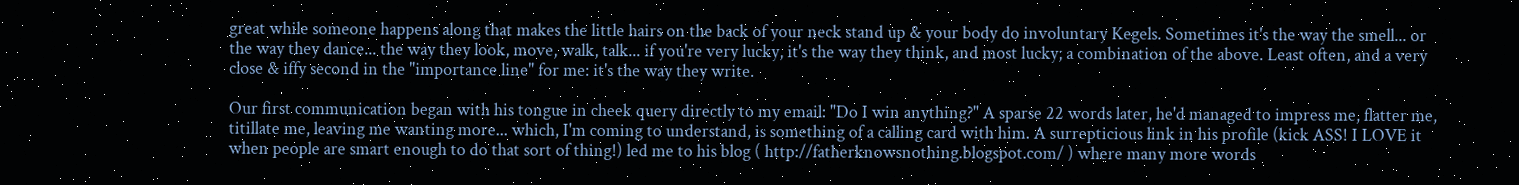great while someone happens along that makes the little hairs on the back of your neck stand up & your body do involuntary Kegels. Sometimes it's the way the smell... or the way they dance... the way they look, move, walk, talk... if you're very lucky, it's the way they think, and most lucky; a combination of the above. Least often, and a very close & iffy second in the "importance line" for me: it's the way they write.

Our first communication began with his tongue in cheek query directly to my email: "Do I win anything?" A sparse 22 words later, he'd managed to impress me, flatter me, titillate me, leaving me wanting more... which, I'm coming to understand, is something of a calling card with him. A surrepticious link in his profile (kick ASS! I LOVE it when people are smart enough to do that sort of thing!) led me to his blog ( http://fatherknowsnothing.blogspot.com/ ) where many more words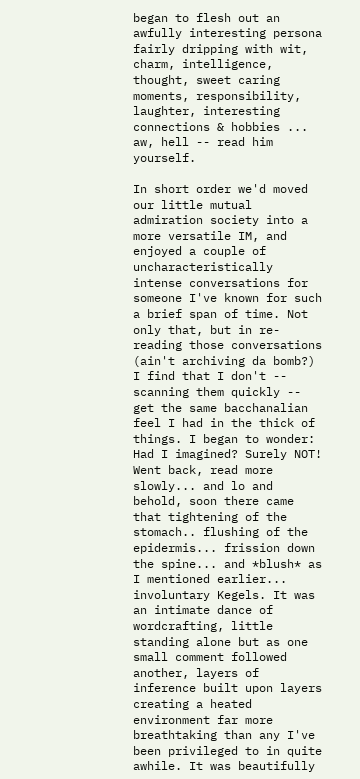began to flesh out an awfully interesting persona fairly dripping with wit, charm, intelligence, thought, sweet caring moments, responsibility, laughter, interesting connections & hobbies ... aw, hell -- read him yourself.

In short order we'd moved our little mutual admiration society into a more versatile IM, and enjoyed a couple of uncharacteristically intense conversations for someone I've known for such a brief span of time. Not only that, but in re-reading those conversations (ain't archiving da bomb?) I find that I don't -- scanning them quickly -- get the same bacchanalian feel I had in the thick of things. I began to wonder: Had I imagined? Surely NOT! Went back, read more slowly... and lo and behold, soon there came that tightening of the stomach.. flushing of the epidermis... frission down the spine... and *blush* as I mentioned earlier... involuntary Kegels. It was an intimate dance of wordcrafting, little standing alone but as one small comment followed another, layers of inference built upon layers creating a heated environment far more breathtaking than any I've been privileged to in quite awhile. It was beautifully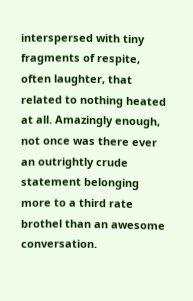interspersed with tiny fragments of respite, often laughter, that related to nothing heated at all. Amazingly enough, not once was there ever an outrightly crude statement belonging more to a third rate brothel than an awesome conversation.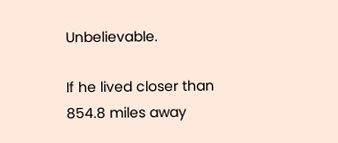Unbelievable.

If he lived closer than 854.8 miles away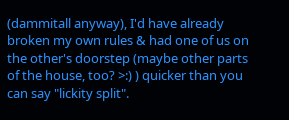(dammitall anyway), I'd have already broken my own rules & had one of us on the other's doorstep (maybe other parts of the house, too? >:) ) quicker than you can say "lickity split".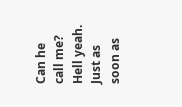Can he call me? Hell yeah. Just as soon as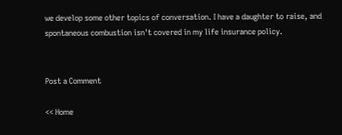we develop some other topics of conversation. I have a daughter to raise, and spontaneous combustion isn't covered in my life insurance policy.


Post a Comment

<< Home